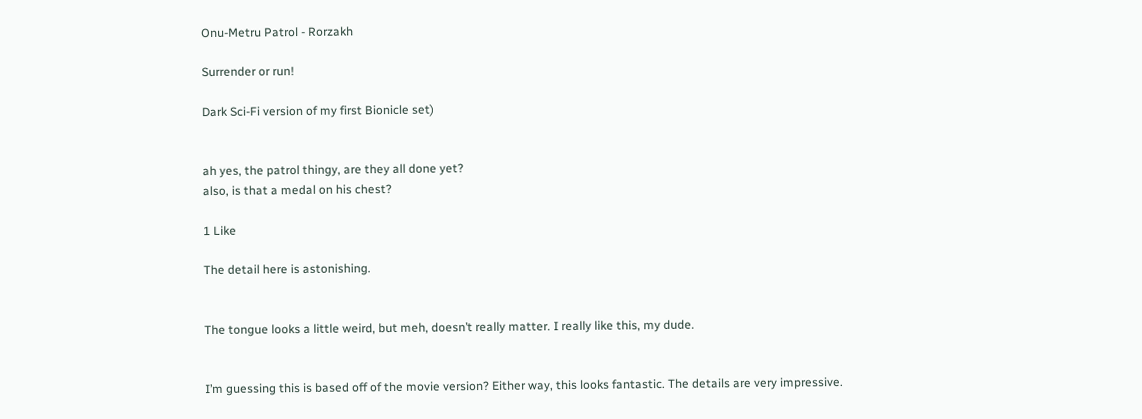Onu-Metru Patrol - Rorzakh

Surrender or run!

Dark Sci-Fi version of my first Bionicle set)


ah yes, the patrol thingy, are they all done yet?
also, is that a medal on his chest?

1 Like

The detail here is astonishing.


The tongue looks a little weird, but meh, doesn’t really matter. I really like this, my dude.


I’m guessing this is based off of the movie version? Either way, this looks fantastic. The details are very impressive.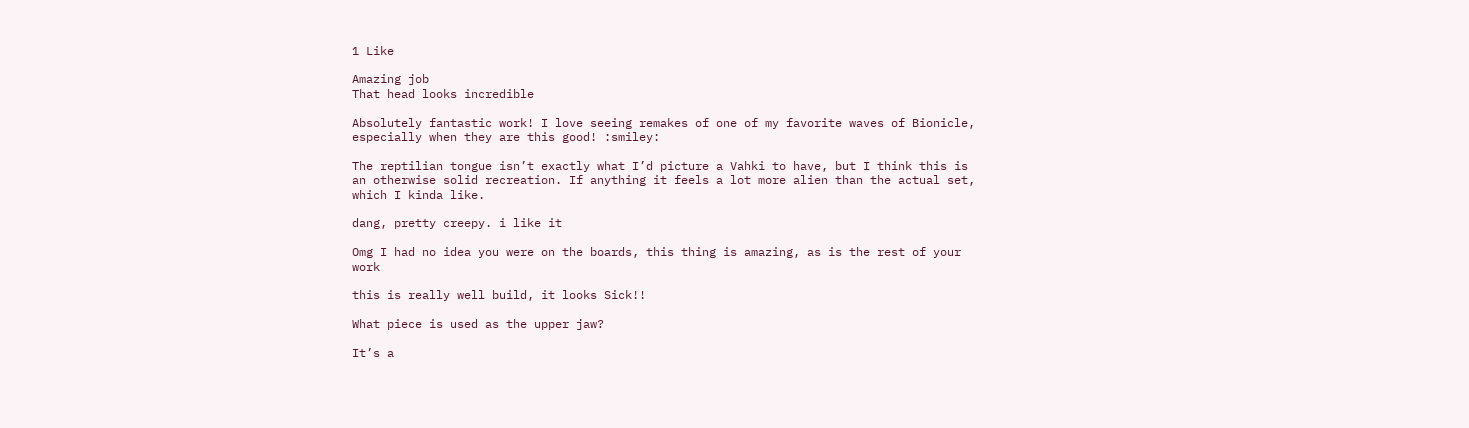1 Like

Amazing job
That head looks incredible

Absolutely fantastic work! I love seeing remakes of one of my favorite waves of Bionicle, especially when they are this good! :smiley:

The reptilian tongue isn’t exactly what I’d picture a Vahki to have, but I think this is an otherwise solid recreation. If anything it feels a lot more alien than the actual set, which I kinda like.

dang, pretty creepy. i like it

Omg I had no idea you were on the boards, this thing is amazing, as is the rest of your work

this is really well build, it looks Sick!!

What piece is used as the upper jaw?

It’s a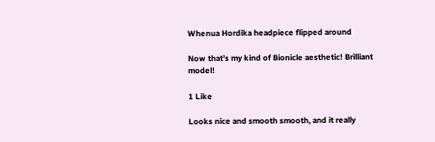Whenua Hordika headpiece flipped around

Now that’s my kind of Bionicle aesthetic! Brilliant model!

1 Like

Looks nice and smooth smooth, and it really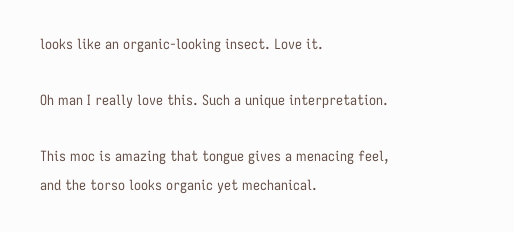looks like an organic-looking insect. Love it.

Oh man I really love this. Such a unique interpretation.

This moc is amazing that tongue gives a menacing feel, and the torso looks organic yet mechanical.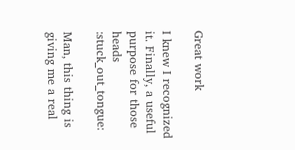Great work

I knew I recognized it. Finally, a useful purpose for those heads :stuck_out_tongue:

Man, this thing is giving me a real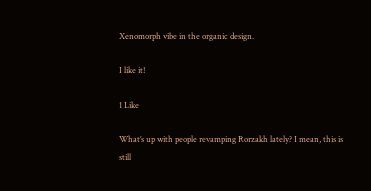Xenomorph vibe in the organic design.

I like it!

1 Like

What’s up with people revamping Rorzakh lately? I mean, this is still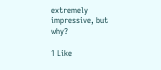extremely impressive, but why?

1 Like